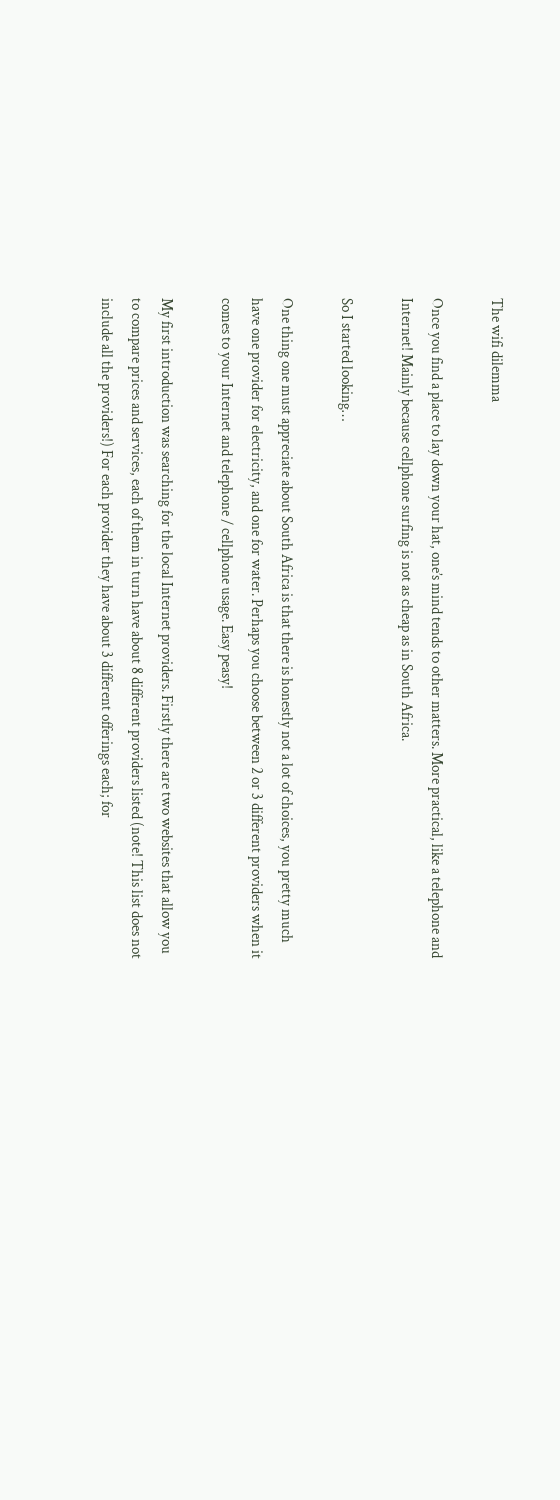The wifi dilemma

Once you find a place to lay down your hat, one’s mind tends to other matters. More practical, like a telephone and Internet! Mainly because cellphone surfing is not as cheap as in South Africa.

So I started looking…

One thing one must appreciate about South Africa is that there is honestly not a lot of choices, you pretty much have one provider for electricity, and one for water. Perhaps you choose between 2 or 3 different providers when it comes to your Internet and telephone / cellphone usage. Easy peasy!

My first introduction was searching for the local Internet providers. Firstly there are two websites that allow you to compare prices and services, each of them in turn have about 8 different providers listed (note! This list does not include all the providers!) For each provider they have about 3 different offerings each; for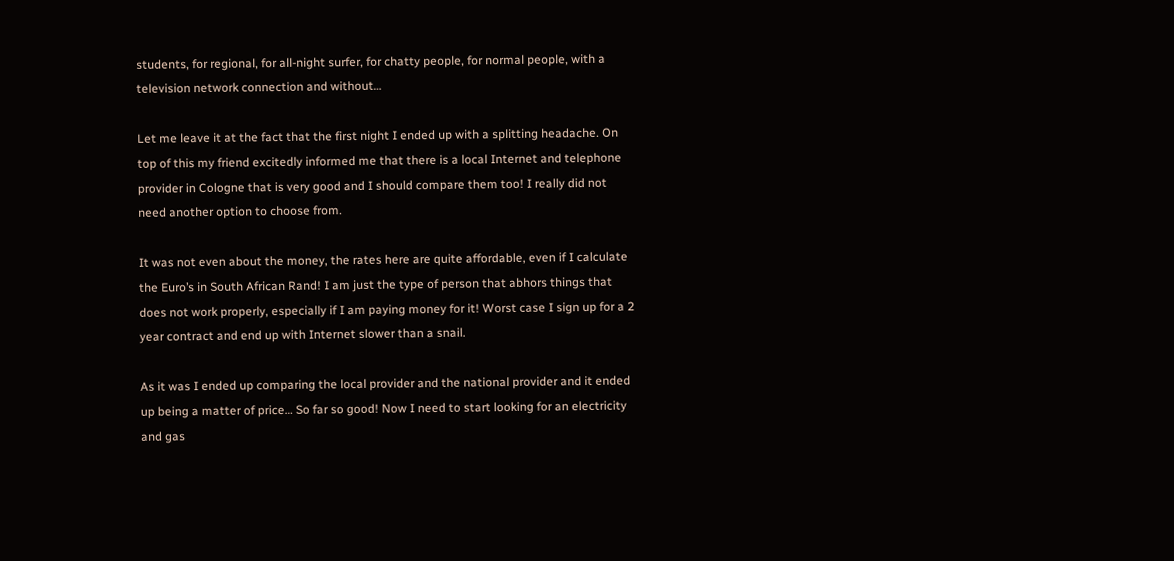students, for regional, for all-night surfer, for chatty people, for normal people, with a television network connection and without…

Let me leave it at the fact that the first night I ended up with a splitting headache. On top of this my friend excitedly informed me that there is a local Internet and telephone provider in Cologne that is very good and I should compare them too! I really did not need another option to choose from.

It was not even about the money, the rates here are quite affordable, even if I calculate the Euro’s in South African Rand! I am just the type of person that abhors things that does not work properly, especially if I am paying money for it! Worst case I sign up for a 2 year contract and end up with Internet slower than a snail.

As it was I ended up comparing the local provider and the national provider and it ended up being a matter of price… So far so good! Now I need to start looking for an electricity and gas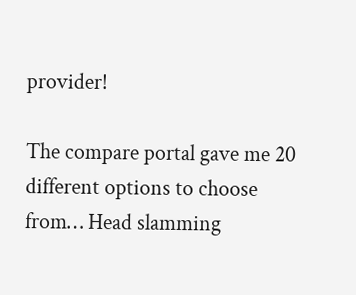provider!

The compare portal gave me 20 different options to choose from… Head slamming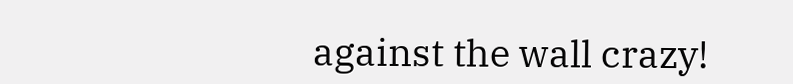against the wall crazy!